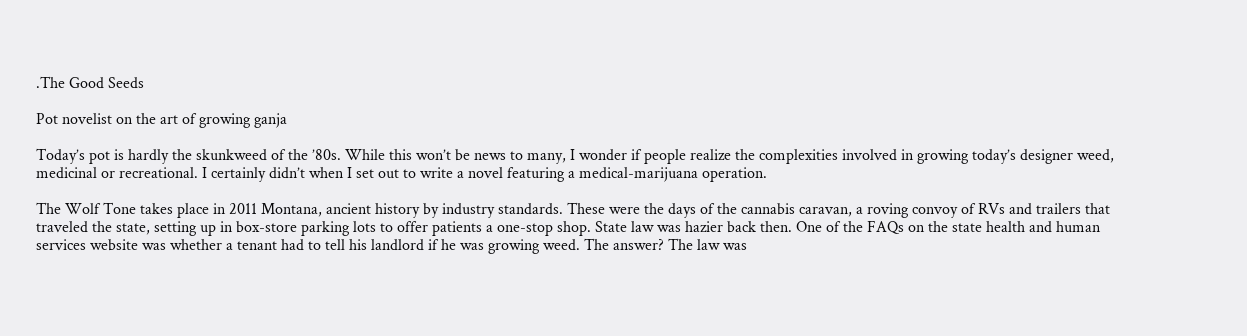.The Good Seeds

Pot novelist on the art of growing ganja

Today’s pot is hardly the skunkweed of the ’80s. While this won’t be news to many, I wonder if people realize the complexities involved in growing today’s designer weed, medicinal or recreational. I certainly didn’t when I set out to write a novel featuring a medical-marijuana operation.

The Wolf Tone takes place in 2011 Montana, ancient history by industry standards. These were the days of the cannabis caravan, a roving convoy of RVs and trailers that traveled the state, setting up in box-store parking lots to offer patients a one-stop shop. State law was hazier back then. One of the FAQs on the state health and human services website was whether a tenant had to tell his landlord if he was growing weed. The answer? The law was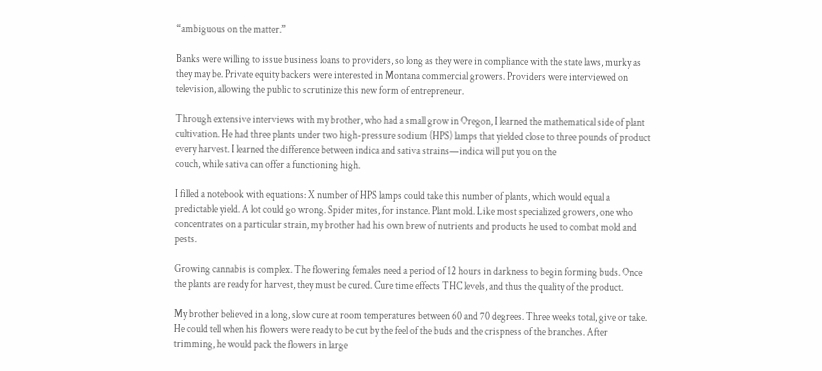“ambiguous on the matter.”

Banks were willing to issue business loans to providers, so long as they were in compliance with the state laws, murky as they may be. Private equity backers were interested in Montana commercial growers. Providers were interviewed on television, allowing the public to scrutinize this new form of entrepreneur.

Through extensive interviews with my brother, who had a small grow in Oregon, I learned the mathematical side of plant cultivation. He had three plants under two high-pressure sodium (HPS) lamps that yielded close to three pounds of product every harvest. I learned the difference between indica and sativa strains—indica will put you on the
couch, while sativa can offer a functioning high.

I filled a notebook with equations: X number of HPS lamps could take this number of plants, which would equal a predictable yield. A lot could go wrong. Spider mites, for instance. Plant mold. Like most specialized growers, one who concentrates on a particular strain, my brother had his own brew of nutrients and products he used to combat mold and pests.

Growing cannabis is complex. The flowering females need a period of 12 hours in darkness to begin forming buds. Once the plants are ready for harvest, they must be cured. Cure time effects THC levels, and thus the quality of the product.

My brother believed in a long, slow cure at room temperatures between 60 and 70 degrees. Three weeks total, give or take. He could tell when his flowers were ready to be cut by the feel of the buds and the crispness of the branches. After trimming, he would pack the flowers in large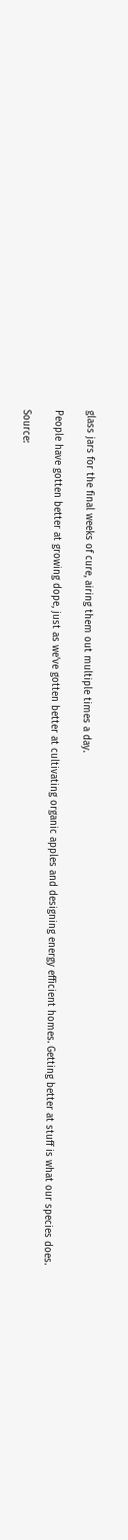glass jars for the final weeks of cure, airing them out multiple times a day.

People have gotten better at growing dope, just as we’ve gotten better at cultivating organic apples and designing energy efficient homes. Getting better at stuff is what our species does.

Source: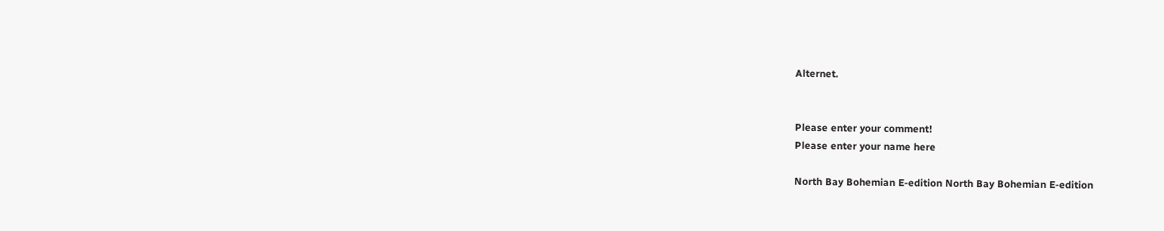Alternet.


Please enter your comment!
Please enter your name here

North Bay Bohemian E-edition North Bay Bohemian E-edition